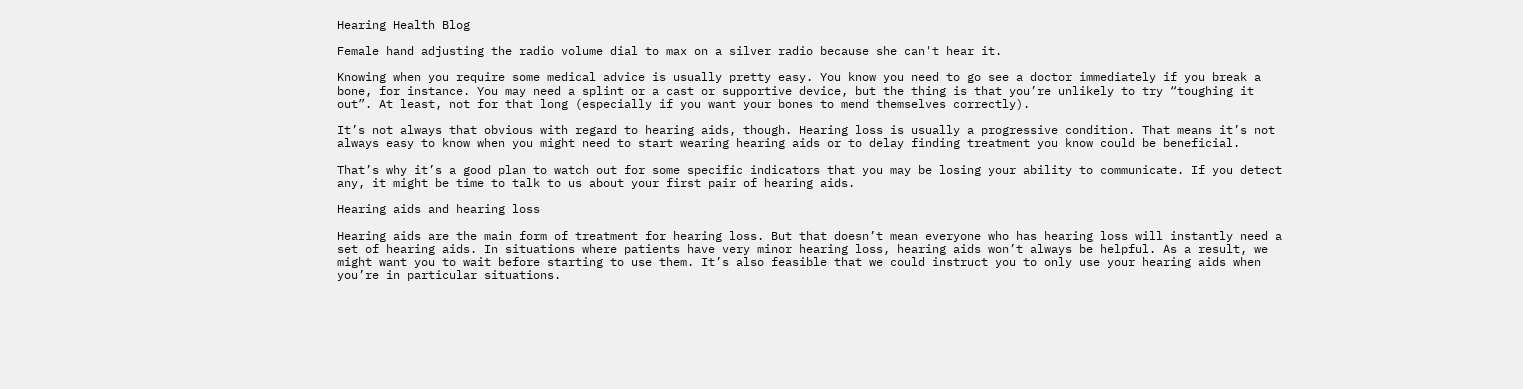Hearing Health Blog

Female hand adjusting the radio volume dial to max on a silver radio because she can't hear it.

Knowing when you require some medical advice is usually pretty easy. You know you need to go see a doctor immediately if you break a bone, for instance. You may need a splint or a cast or supportive device, but the thing is that you’re unlikely to try “toughing it out”. At least, not for that long (especially if you want your bones to mend themselves correctly).

It’s not always that obvious with regard to hearing aids, though. Hearing loss is usually a progressive condition. That means it’s not always easy to know when you might need to start wearing hearing aids or to delay finding treatment you know could be beneficial.

That’s why it’s a good plan to watch out for some specific indicators that you may be losing your ability to communicate. If you detect any, it might be time to talk to us about your first pair of hearing aids.

Hearing aids and hearing loss

Hearing aids are the main form of treatment for hearing loss. But that doesn’t mean everyone who has hearing loss will instantly need a set of hearing aids. In situations where patients have very minor hearing loss, hearing aids won’t always be helpful. As a result, we might want you to wait before starting to use them. It’s also feasible that we could instruct you to only use your hearing aids when you’re in particular situations.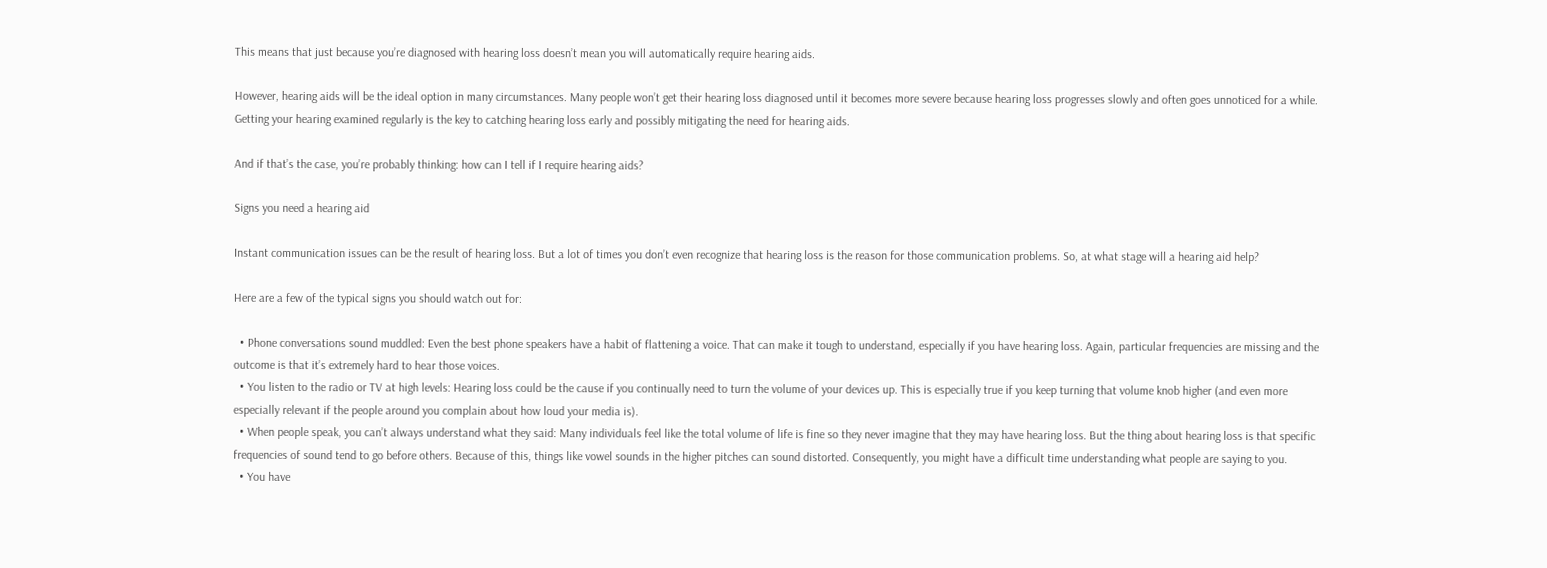This means that just because you’re diagnosed with hearing loss doesn’t mean you will automatically require hearing aids.

However, hearing aids will be the ideal option in many circumstances. Many people won’t get their hearing loss diagnosed until it becomes more severe because hearing loss progresses slowly and often goes unnoticed for a while. Getting your hearing examined regularly is the key to catching hearing loss early and possibly mitigating the need for hearing aids.

And if that’s the case, you’re probably thinking: how can I tell if I require hearing aids?

Signs you need a hearing aid

Instant communication issues can be the result of hearing loss. But a lot of times you don’t even recognize that hearing loss is the reason for those communication problems. So, at what stage will a hearing aid help?

Here are a few of the typical signs you should watch out for:

  • Phone conversations sound muddled: Even the best phone speakers have a habit of flattening a voice. That can make it tough to understand, especially if you have hearing loss. Again, particular frequencies are missing and the outcome is that it’s extremely hard to hear those voices.
  • You listen to the radio or TV at high levels: Hearing loss could be the cause if you continually need to turn the volume of your devices up. This is especially true if you keep turning that volume knob higher (and even more especially relevant if the people around you complain about how loud your media is).
  • When people speak, you can’t always understand what they said: Many individuals feel like the total volume of life is fine so they never imagine that they may have hearing loss. But the thing about hearing loss is that specific frequencies of sound tend to go before others. Because of this, things like vowel sounds in the higher pitches can sound distorted. Consequently, you might have a difficult time understanding what people are saying to you.
  • You have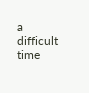a difficult time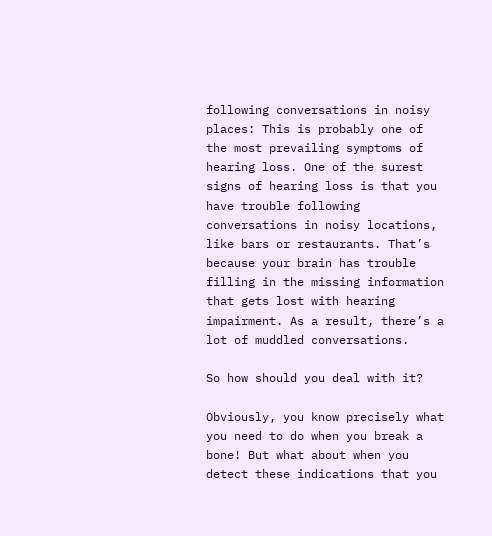following conversations in noisy places: This is probably one of the most prevailing symptoms of hearing loss. One of the surest signs of hearing loss is that you have trouble following conversations in noisy locations, like bars or restaurants. That’s because your brain has trouble filling in the missing information that gets lost with hearing impairment. As a result, there’s a lot of muddled conversations.

So how should you deal with it?

Obviously, you know precisely what you need to do when you break a bone! But what about when you detect these indications that you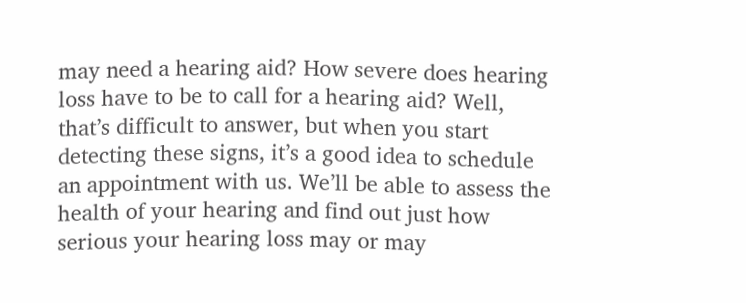may need a hearing aid? How severe does hearing loss have to be to call for a hearing aid? Well, that’s difficult to answer, but when you start detecting these signs, it’s a good idea to schedule an appointment with us. We’ll be able to assess the health of your hearing and find out just how serious your hearing loss may or may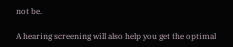not be.

A hearing screening will also help you get the optimal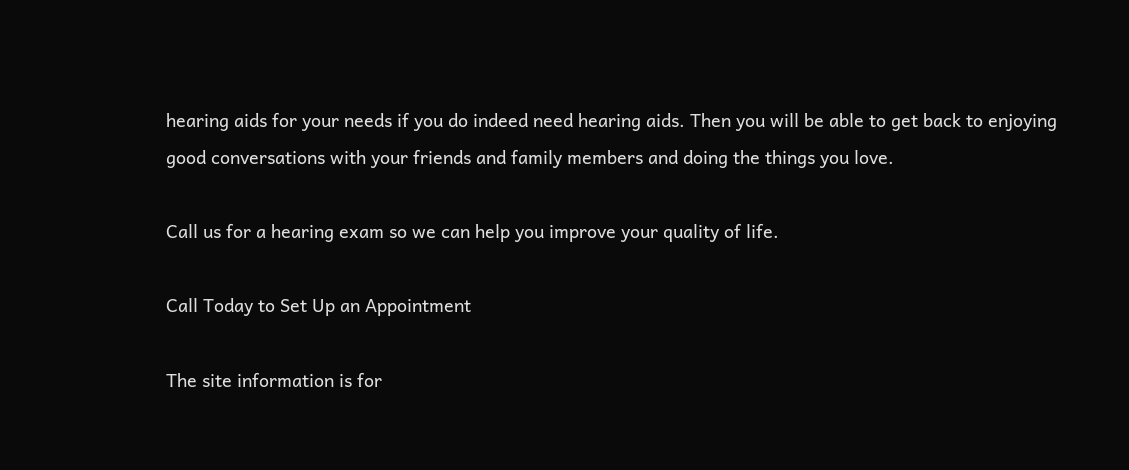hearing aids for your needs if you do indeed need hearing aids. Then you will be able to get back to enjoying good conversations with your friends and family members and doing the things you love.

Call us for a hearing exam so we can help you improve your quality of life.

Call Today to Set Up an Appointment

The site information is for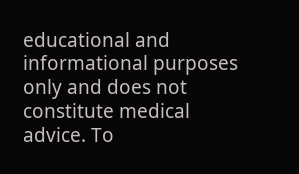educational and informational purposes only and does not constitute medical advice. To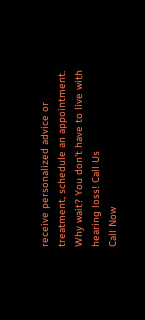receive personalized advice or treatment, schedule an appointment.
Why wait? You don't have to live with hearing loss! Call Us
Call Now